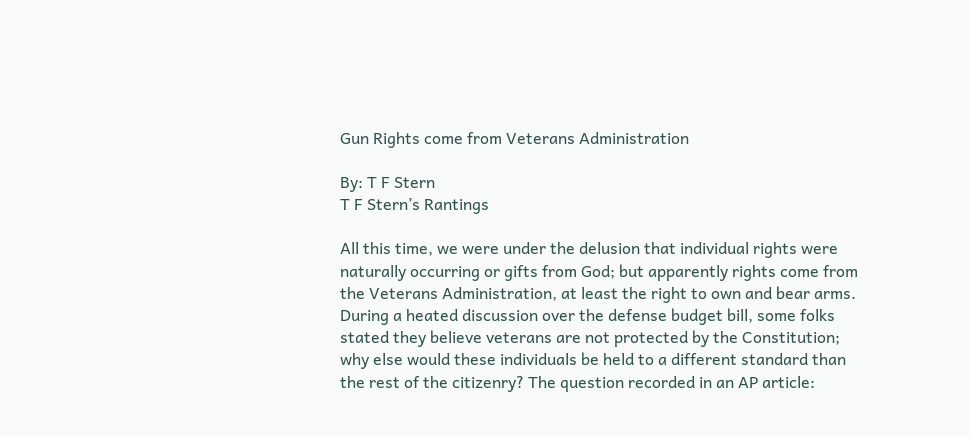Gun Rights come from Veterans Administration

By: T F Stern
T F Stern’s Rantings

All this time, we were under the delusion that individual rights were naturally occurring or gifts from God; but apparently rights come from the Veterans Administration, at least the right to own and bear arms. During a heated discussion over the defense budget bill, some folks stated they believe veterans are not protected by the Constitution; why else would these individuals be held to a different standard than the rest of the citizenry? The question recorded in an AP article: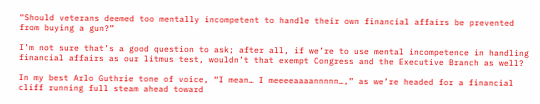“Should veterans deemed too mentally incompetent to handle their own financial affairs be prevented from buying a gun?”

I’m not sure that’s a good question to ask; after all, if we’re to use mental incompetence in handling financial affairs as our litmus test, wouldn’t that exempt Congress and the Executive Branch as well?

In my best Arlo Guthrie tone of voice, “I mean… I meeeeaaaannnnn…,” as we’re headed for a financial cliff running full steam ahead toward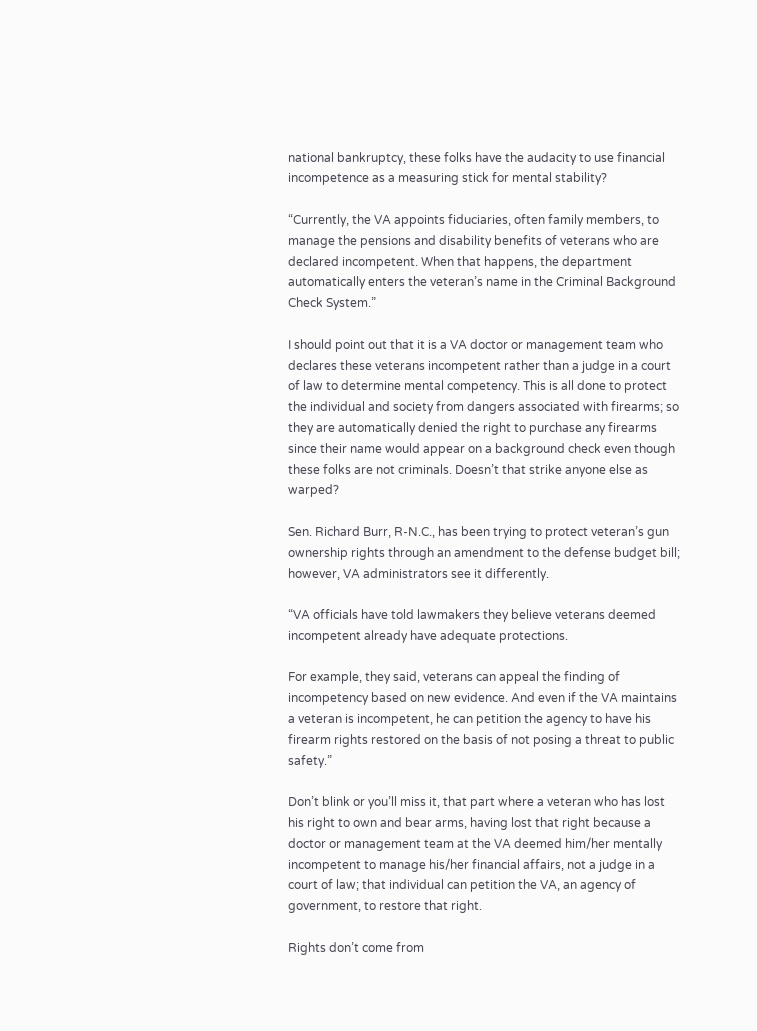national bankruptcy, these folks have the audacity to use financial incompetence as a measuring stick for mental stability?

“Currently, the VA appoints fiduciaries, often family members, to manage the pensions and disability benefits of veterans who are declared incompetent. When that happens, the department automatically enters the veteran’s name in the Criminal Background Check System.”

I should point out that it is a VA doctor or management team who declares these veterans incompetent rather than a judge in a court of law to determine mental competency. This is all done to protect the individual and society from dangers associated with firearms; so they are automatically denied the right to purchase any firearms since their name would appear on a background check even though these folks are not criminals. Doesn’t that strike anyone else as warped?

Sen. Richard Burr, R-N.C., has been trying to protect veteran’s gun ownership rights through an amendment to the defense budget bill; however, VA administrators see it differently.

“VA officials have told lawmakers they believe veterans deemed incompetent already have adequate protections.

For example, they said, veterans can appeal the finding of incompetency based on new evidence. And even if the VA maintains a veteran is incompetent, he can petition the agency to have his firearm rights restored on the basis of not posing a threat to public safety.”

Don’t blink or you’ll miss it, that part where a veteran who has lost his right to own and bear arms, having lost that right because a doctor or management team at the VA deemed him/her mentally incompetent to manage his/her financial affairs, not a judge in a court of law; that individual can petition the VA, an agency of government, to restore that right.

Rights don’t come from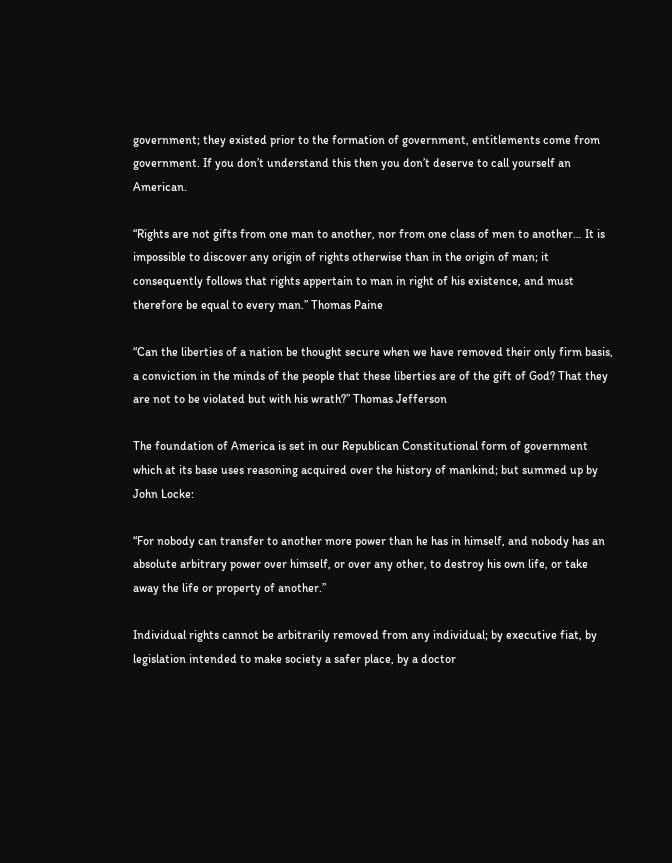government; they existed prior to the formation of government, entitlements come from government. If you don’t understand this then you don’t deserve to call yourself an American.

“Rights are not gifts from one man to another, nor from one class of men to another… It is impossible to discover any origin of rights otherwise than in the origin of man; it consequently follows that rights appertain to man in right of his existence, and must therefore be equal to every man.” Thomas Paine

“Can the liberties of a nation be thought secure when we have removed their only firm basis, a conviction in the minds of the people that these liberties are of the gift of God? That they are not to be violated but with his wrath?” Thomas Jefferson

The foundation of America is set in our Republican Constitutional form of government which at its base uses reasoning acquired over the history of mankind; but summed up by John Locke:

“For nobody can transfer to another more power than he has in himself, and nobody has an absolute arbitrary power over himself, or over any other, to destroy his own life, or take away the life or property of another.”

Individual rights cannot be arbitrarily removed from any individual; by executive fiat, by legislation intended to make society a safer place, by a doctor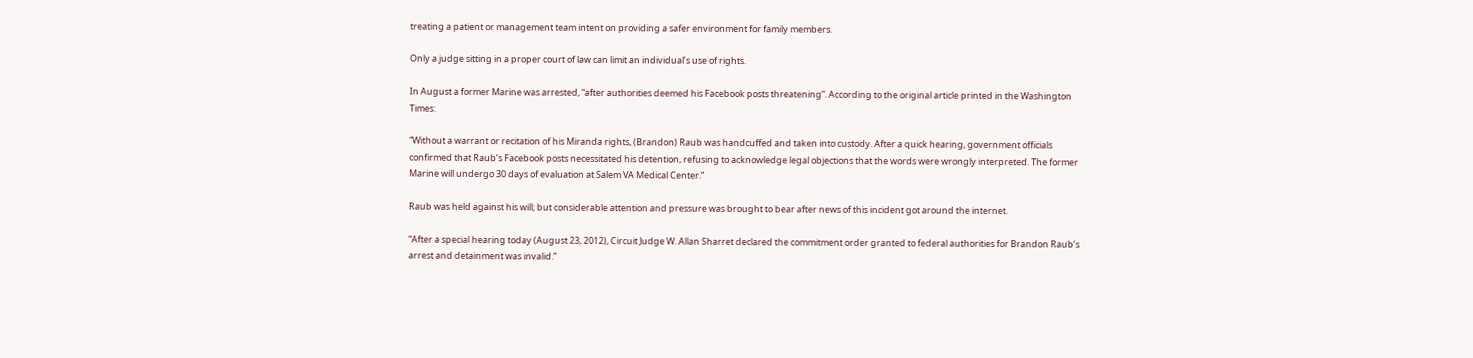treating a patient or management team intent on providing a safer environment for family members.

Only a judge sitting in a proper court of law can limit an individual’s use of rights.

In August a former Marine was arrested, “after authorities deemed his Facebook posts threatening”. According to the original article printed in the Washington Times:

“Without a warrant or recitation of his Miranda rights, (Brandon) Raub was handcuffed and taken into custody. After a quick hearing, government officials confirmed that Raub’s Facebook posts necessitated his detention, refusing to acknowledge legal objections that the words were wrongly interpreted. The former Marine will undergo 30 days of evaluation at Salem VA Medical Center.”

Raub was held against his will; but considerable attention and pressure was brought to bear after news of this incident got around the internet.

“After a special hearing today (August 23, 2012), Circuit Judge W. Allan Sharret declared the commitment order granted to federal authorities for Brandon Raub’s arrest and detainment was invalid.”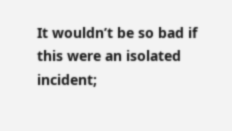It wouldn’t be so bad if this were an isolated incident;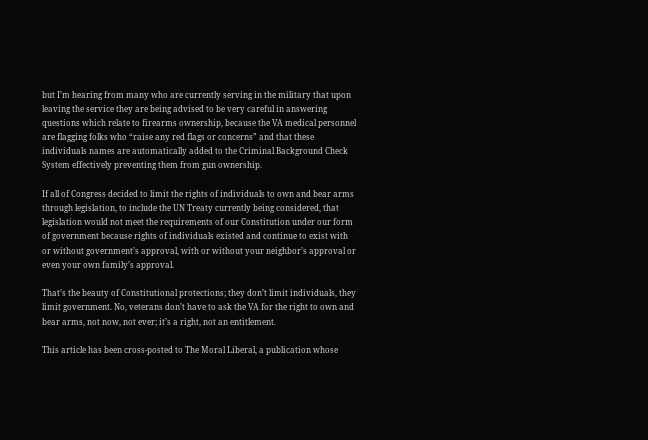but I’m hearing from many who are currently serving in the military that upon leaving the service they are being advised to be very careful in answering questions which relate to firearms ownership, because the VA medical personnel are flagging folks who “raise any red flags or concerns” and that these individuals names are automatically added to the Criminal Background Check System effectively preventing them from gun ownership.

If all of Congress decided to limit the rights of individuals to own and bear arms through legislation, to include the UN Treaty currently being considered, that legislation would not meet the requirements of our Constitution under our form of government because rights of individuals existed and continue to exist with or without government’s approval, with or without your neighbor’s approval or even your own family’s approval.

That’s the beauty of Constitutional protections; they don’t limit individuals, they limit government. No, veterans don’t have to ask the VA for the right to own and bear arms, not now, not ever; it’s a right, not an entitlement.

This article has been cross-posted to The Moral Liberal, a publication whose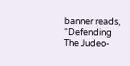banner reads, “Defending The Judeo-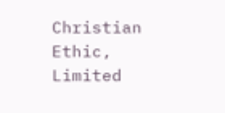Christian Ethic, Limited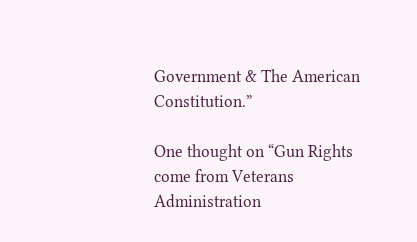Government & The American Constitution.”

One thought on “Gun Rights come from Veterans Administration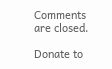Comments are closed.

Donate to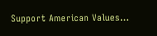Support American Values...